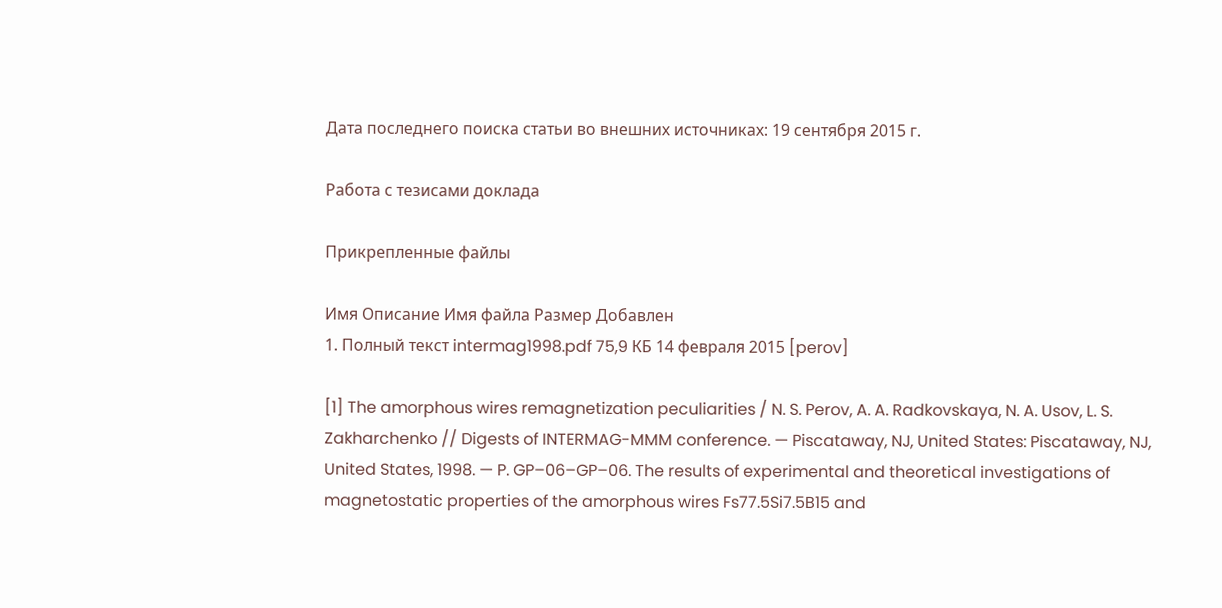Дата последнего поиска статьи во внешних источниках: 19 сентября 2015 г.

Работа с тезисами доклада

Прикрепленные файлы

Имя Описание Имя файла Размер Добавлен
1. Полный текст intermag1998.pdf 75,9 КБ 14 февраля 2015 [perov]

[1] The amorphous wires remagnetization peculiarities / N. S. Perov, A. A. Radkovskaya, N. A. Usov, L. S. Zakharchenko // Digests of INTERMAG-MMM conference. — Piscataway, NJ, United States: Piscataway, NJ, United States, 1998. — P. GP–06–GP–06. The results of experimental and theoretical investigations of magnetostatic properties of the amorphous wires Fs77.5Si7.5B15 and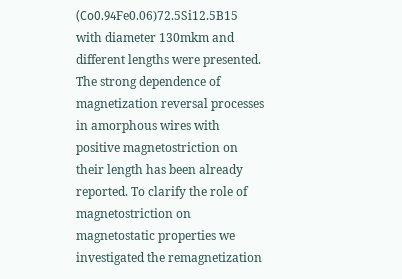(Со0.94Fe0.06)72.5Si12.5B15 with diameter 130mkm and different lengths were presented. The strong dependence of magnetization reversal processes in amorphous wires with positive magnetostriction on their length has been already reported. To clarify the role of magnetostriction on magnetostatic properties we investigated the remagnetization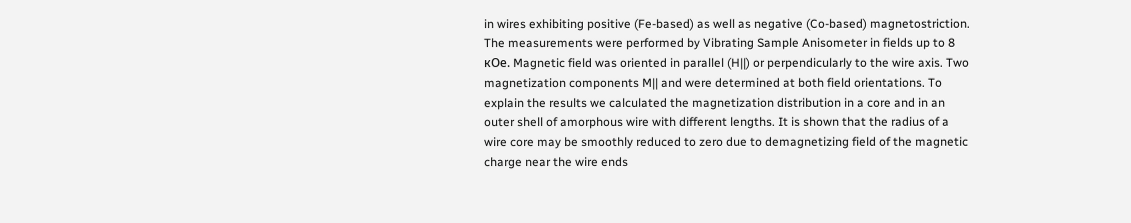in wires exhibiting positive (Fe-based) as well as negative (Co-based) magnetostriction. The measurements were performed by Vibrating Sample Anisometer in fields up to 8 кОе. Magnetic field was oriented in parallel (H||) or perpendicularly to the wire axis. Two magnetization components M|| and were determined at both field orientations. To explain the results we calculated the magnetization distribution in a core and in an outer shell of amorphous wire with different lengths. It is shown that the radius of a wire core may be smoothly reduced to zero due to demagnetizing field of the magnetic charge near the wire ends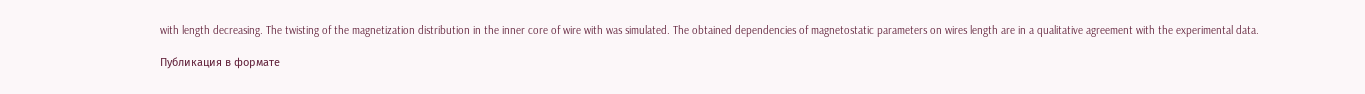with length decreasing. The twisting of the magnetization distribution in the inner core of wire with was simulated. The obtained dependencies of magnetostatic parameters on wires length are in a qualitative agreement with the experimental data.

Публикация в формате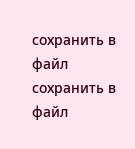сохранить в файл сохранить в файл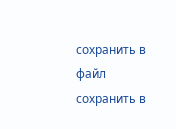сохранить в файл сохранить в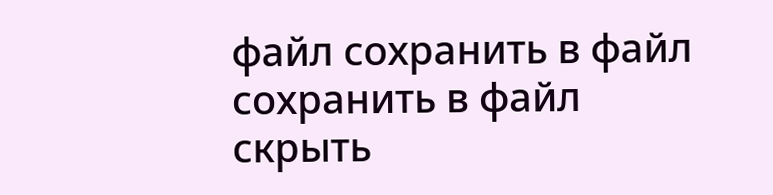файл сохранить в файл сохранить в файл скрыть